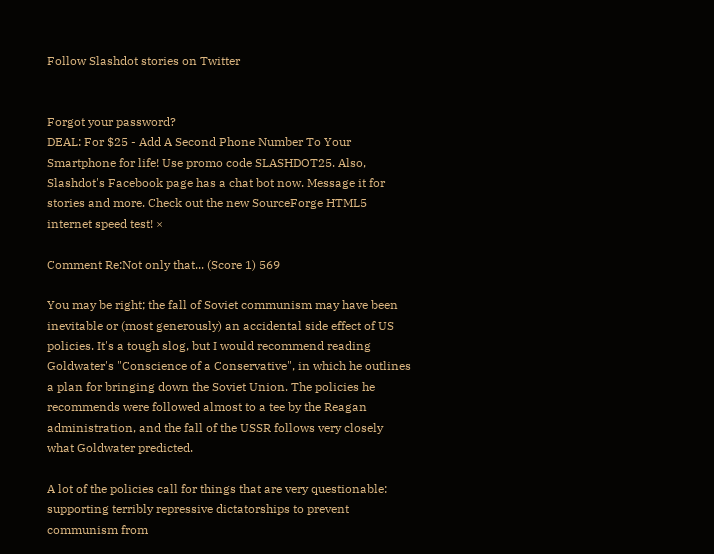Follow Slashdot stories on Twitter


Forgot your password?
DEAL: For $25 - Add A Second Phone Number To Your Smartphone for life! Use promo code SLASHDOT25. Also, Slashdot's Facebook page has a chat bot now. Message it for stories and more. Check out the new SourceForge HTML5 internet speed test! ×

Comment Re:Not only that... (Score 1) 569

You may be right; the fall of Soviet communism may have been inevitable or (most generously) an accidental side effect of US policies. It's a tough slog, but I would recommend reading Goldwater's "Conscience of a Conservative", in which he outlines a plan for bringing down the Soviet Union. The policies he recommends were followed almost to a tee by the Reagan administration, and the fall of the USSR follows very closely what Goldwater predicted.

A lot of the policies call for things that are very questionable: supporting terribly repressive dictatorships to prevent communism from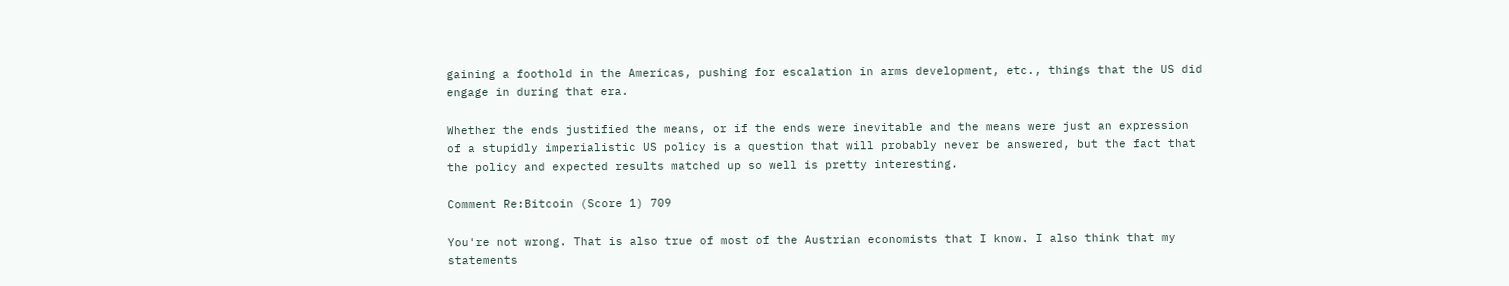gaining a foothold in the Americas, pushing for escalation in arms development, etc., things that the US did engage in during that era.

Whether the ends justified the means, or if the ends were inevitable and the means were just an expression of a stupidly imperialistic US policy is a question that will probably never be answered, but the fact that the policy and expected results matched up so well is pretty interesting.

Comment Re:Bitcoin (Score 1) 709

You're not wrong. That is also true of most of the Austrian economists that I know. I also think that my statements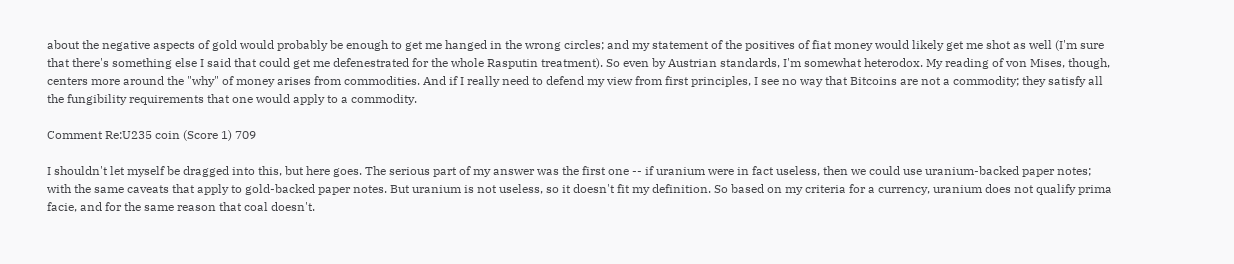about the negative aspects of gold would probably be enough to get me hanged in the wrong circles; and my statement of the positives of fiat money would likely get me shot as well (I'm sure that there's something else I said that could get me defenestrated for the whole Rasputin treatment). So even by Austrian standards, I'm somewhat heterodox. My reading of von Mises, though, centers more around the "why" of money arises from commodities. And if I really need to defend my view from first principles, I see no way that Bitcoins are not a commodity; they satisfy all the fungibility requirements that one would apply to a commodity.

Comment Re:U235 coin (Score 1) 709

I shouldn't let myself be dragged into this, but here goes. The serious part of my answer was the first one -- if uranium were in fact useless, then we could use uranium-backed paper notes; with the same caveats that apply to gold-backed paper notes. But uranium is not useless, so it doesn't fit my definition. So based on my criteria for a currency, uranium does not qualify prima facie, and for the same reason that coal doesn't.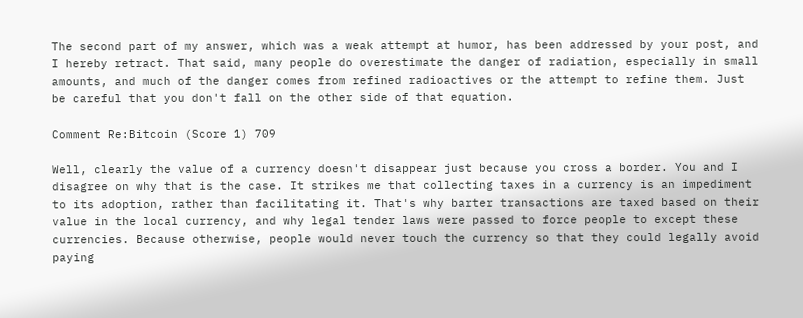The second part of my answer, which was a weak attempt at humor, has been addressed by your post, and I hereby retract. That said, many people do overestimate the danger of radiation, especially in small amounts, and much of the danger comes from refined radioactives or the attempt to refine them. Just be careful that you don't fall on the other side of that equation.

Comment Re:Bitcoin (Score 1) 709

Well, clearly the value of a currency doesn't disappear just because you cross a border. You and I disagree on why that is the case. It strikes me that collecting taxes in a currency is an impediment to its adoption, rather than facilitating it. That's why barter transactions are taxed based on their value in the local currency, and why legal tender laws were passed to force people to except these currencies. Because otherwise, people would never touch the currency so that they could legally avoid paying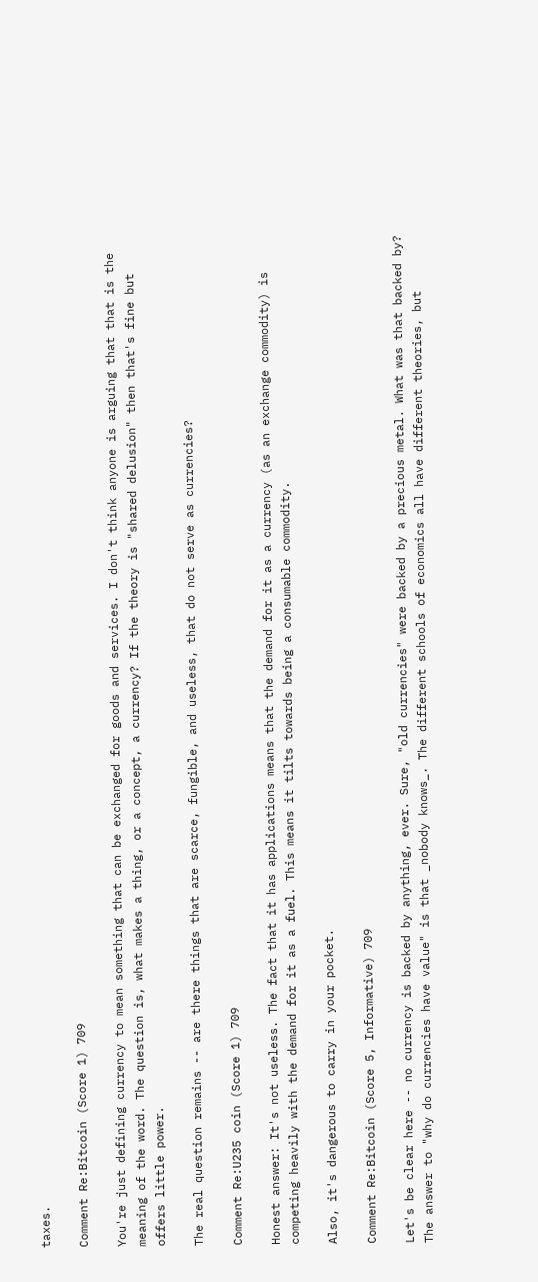taxes.

Comment Re:Bitcoin (Score 1) 709

You're just defining currency to mean something that can be exchanged for goods and services. I don't think anyone is arguing that that is the meaning of the word. The question is, what makes a thing, or a concept, a currency? If the theory is "shared delusion" then that's fine but offers little power.

The real question remains -- are there things that are scarce, fungible, and useless, that do not serve as currencies?

Comment Re:U235 coin (Score 1) 709

Honest answer: It's not useless. The fact that it has applications means that the demand for it as a currency (as an exchange commodity) is competing heavily with the demand for it as a fuel. This means it tilts towards being a consumable commodity.

Also, it's dangerous to carry in your pocket.

Comment Re:Bitcoin (Score 5, Informative) 709

Let's be clear here -- no currency is backed by anything, ever. Sure, "old currencies" were backed by a precious metal. What was that backed by? The answer to "why do currencies have value" is that _nobody knows_. The different schools of economics all have different theories, but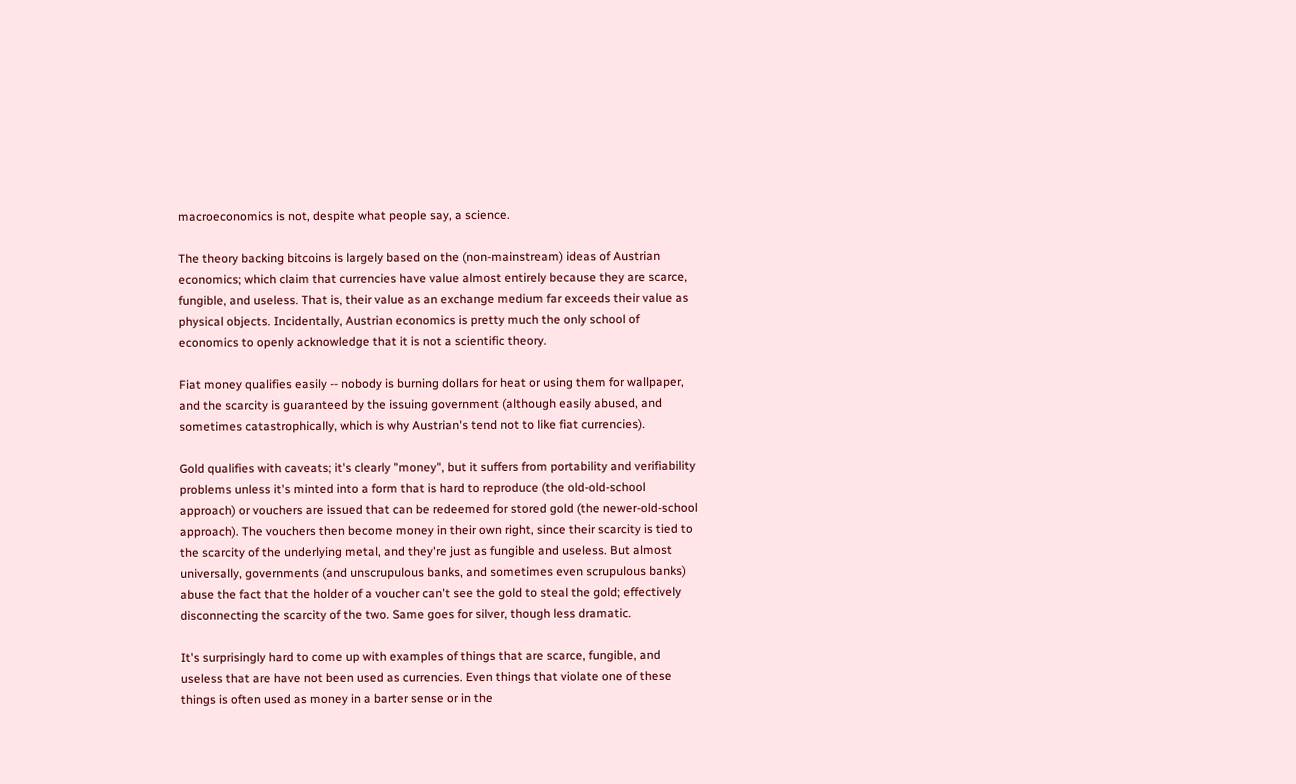macroeconomics is not, despite what people say, a science.

The theory backing bitcoins is largely based on the (non-mainstream) ideas of Austrian economics; which claim that currencies have value almost entirely because they are scarce, fungible, and useless. That is, their value as an exchange medium far exceeds their value as physical objects. Incidentally, Austrian economics is pretty much the only school of economics to openly acknowledge that it is not a scientific theory.

Fiat money qualifies easily -- nobody is burning dollars for heat or using them for wallpaper, and the scarcity is guaranteed by the issuing government (although easily abused, and sometimes catastrophically, which is why Austrian's tend not to like fiat currencies).

Gold qualifies with caveats; it's clearly "money", but it suffers from portability and verifiability problems unless it's minted into a form that is hard to reproduce (the old-old-school approach) or vouchers are issued that can be redeemed for stored gold (the newer-old-school approach). The vouchers then become money in their own right, since their scarcity is tied to the scarcity of the underlying metal, and they're just as fungible and useless. But almost universally, governments (and unscrupulous banks, and sometimes even scrupulous banks) abuse the fact that the holder of a voucher can't see the gold to steal the gold; effectively disconnecting the scarcity of the two. Same goes for silver, though less dramatic.

It's surprisingly hard to come up with examples of things that are scarce, fungible, and useless that are have not been used as currencies. Even things that violate one of these things is often used as money in a barter sense or in the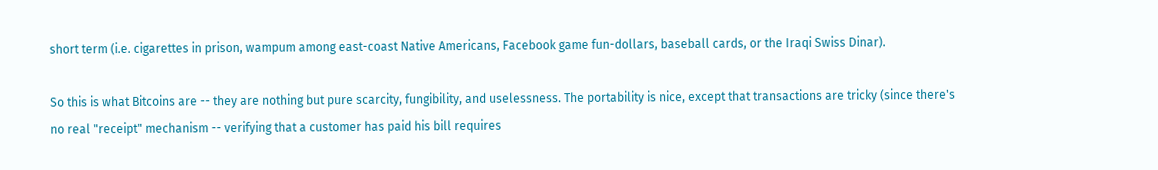short term (i.e. cigarettes in prison, wampum among east-coast Native Americans, Facebook game fun-dollars, baseball cards, or the Iraqi Swiss Dinar).

So this is what Bitcoins are -- they are nothing but pure scarcity, fungibility, and uselessness. The portability is nice, except that transactions are tricky (since there's no real "receipt" mechanism -- verifying that a customer has paid his bill requires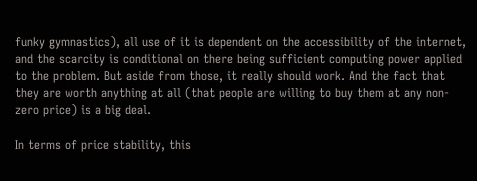funky gymnastics), all use of it is dependent on the accessibility of the internet, and the scarcity is conditional on there being sufficient computing power applied to the problem. But aside from those, it really should work. And the fact that they are worth anything at all (that people are willing to buy them at any non-zero price) is a big deal.

In terms of price stability, this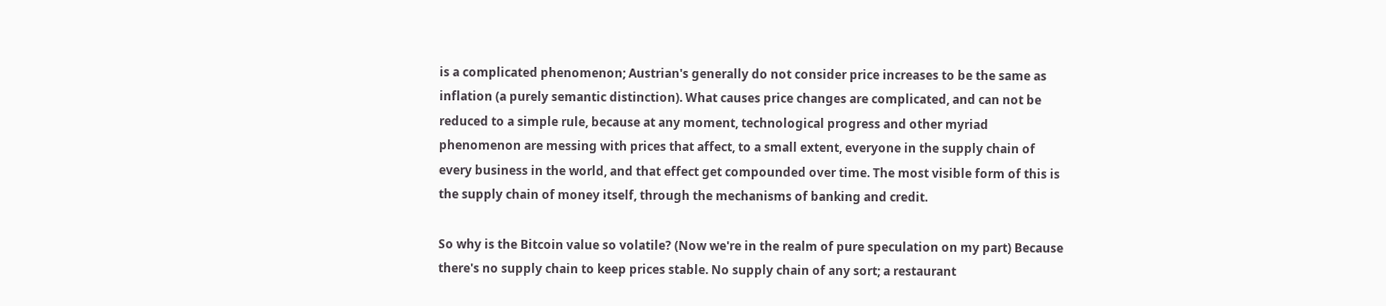is a complicated phenomenon; Austrian's generally do not consider price increases to be the same as inflation (a purely semantic distinction). What causes price changes are complicated, and can not be reduced to a simple rule, because at any moment, technological progress and other myriad phenomenon are messing with prices that affect, to a small extent, everyone in the supply chain of every business in the world, and that effect get compounded over time. The most visible form of this is the supply chain of money itself, through the mechanisms of banking and credit.

So why is the Bitcoin value so volatile? (Now we're in the realm of pure speculation on my part) Because there's no supply chain to keep prices stable. No supply chain of any sort; a restaurant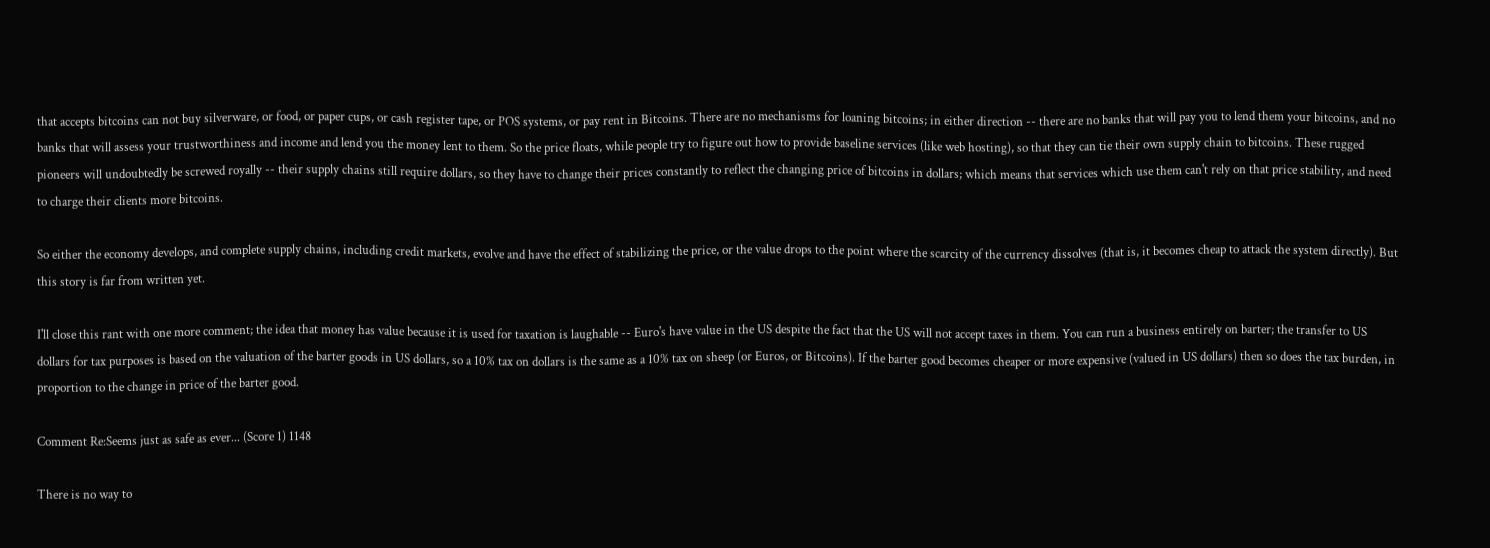that accepts bitcoins can not buy silverware, or food, or paper cups, or cash register tape, or POS systems, or pay rent in Bitcoins. There are no mechanisms for loaning bitcoins; in either direction -- there are no banks that will pay you to lend them your bitcoins, and no banks that will assess your trustworthiness and income and lend you the money lent to them. So the price floats, while people try to figure out how to provide baseline services (like web hosting), so that they can tie their own supply chain to bitcoins. These rugged pioneers will undoubtedly be screwed royally -- their supply chains still require dollars, so they have to change their prices constantly to reflect the changing price of bitcoins in dollars; which means that services which use them can't rely on that price stability, and need to charge their clients more bitcoins.

So either the economy develops, and complete supply chains, including credit markets, evolve and have the effect of stabilizing the price, or the value drops to the point where the scarcity of the currency dissolves (that is, it becomes cheap to attack the system directly). But this story is far from written yet.

I'll close this rant with one more comment; the idea that money has value because it is used for taxation is laughable -- Euro's have value in the US despite the fact that the US will not accept taxes in them. You can run a business entirely on barter; the transfer to US dollars for tax purposes is based on the valuation of the barter goods in US dollars, so a 10% tax on dollars is the same as a 10% tax on sheep (or Euros, or Bitcoins). If the barter good becomes cheaper or more expensive (valued in US dollars) then so does the tax burden, in proportion to the change in price of the barter good.

Comment Re:Seems just as safe as ever... (Score 1) 1148

There is no way to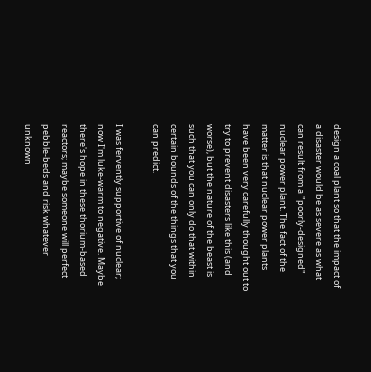design a coal plant so that the impact of a disaster would be as severe as what can result from a "poorly-designed" nuclear power plant. The fact of the matter is that nuclear power plants have been very carefully thought out to try to prevent disasters like this (and worse), but the nature of the beast is such that you can only do that within certain bounds of the things that you can predict.

I was fervently supportive of nuclear; now I'm luke-warm to negative. Maybe there's hope in these thorium-based reactors; maybe someone will perfect pebble-beds and risk whatever unknown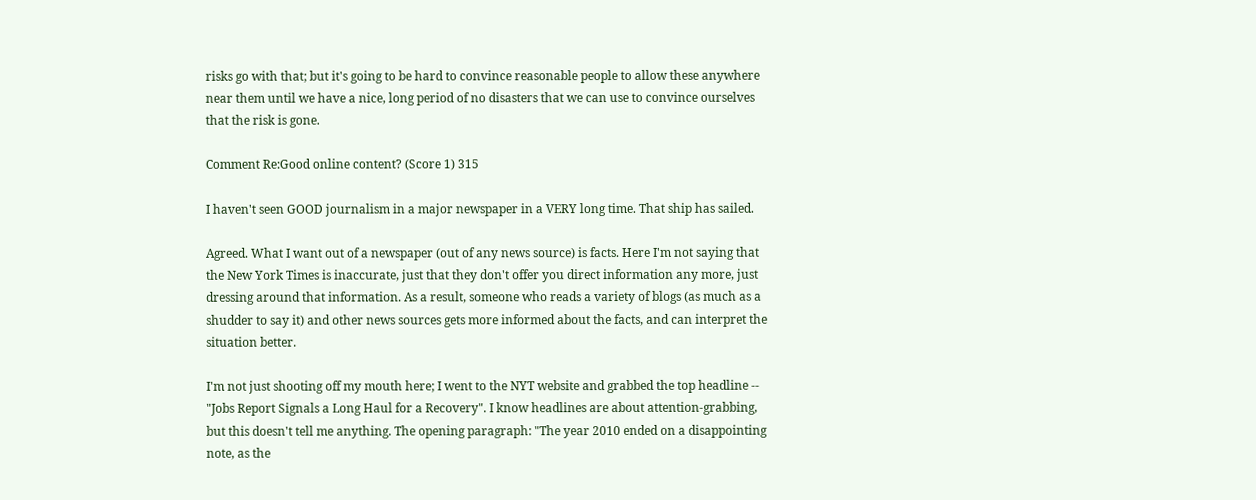risks go with that; but it's going to be hard to convince reasonable people to allow these anywhere near them until we have a nice, long period of no disasters that we can use to convince ourselves that the risk is gone.

Comment Re:Good online content? (Score 1) 315

I haven't seen GOOD journalism in a major newspaper in a VERY long time. That ship has sailed.

Agreed. What I want out of a newspaper (out of any news source) is facts. Here I'm not saying that the New York Times is inaccurate, just that they don't offer you direct information any more, just dressing around that information. As a result, someone who reads a variety of blogs (as much as a shudder to say it) and other news sources gets more informed about the facts, and can interpret the situation better.

I'm not just shooting off my mouth here; I went to the NYT website and grabbed the top headline -- "Jobs Report Signals a Long Haul for a Recovery". I know headlines are about attention-grabbing, but this doesn't tell me anything. The opening paragraph: "The year 2010 ended on a disappointing note, as the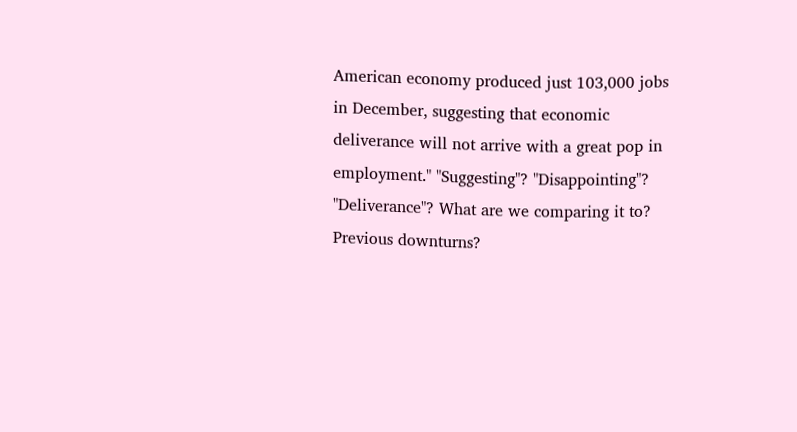American economy produced just 103,000 jobs in December, suggesting that economic deliverance will not arrive with a great pop in employment." "Suggesting"? "Disappointing"? "Deliverance"? What are we comparing it to? Previous downturns?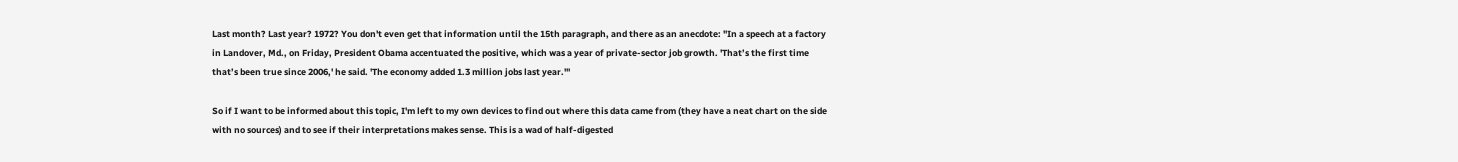Last month? Last year? 1972? You don't even get that information until the 15th paragraph, and there as an anecdote: "In a speech at a factory in Landover, Md., on Friday, President Obama accentuated the positive, which was a year of private-sector job growth. 'That’s the first time that’s been true since 2006,' he said. 'The economy added 1.3 million jobs last year.'"

So if I want to be informed about this topic, I'm left to my own devices to find out where this data came from (they have a neat chart on the side with no sources) and to see if their interpretations makes sense. This is a wad of half-digested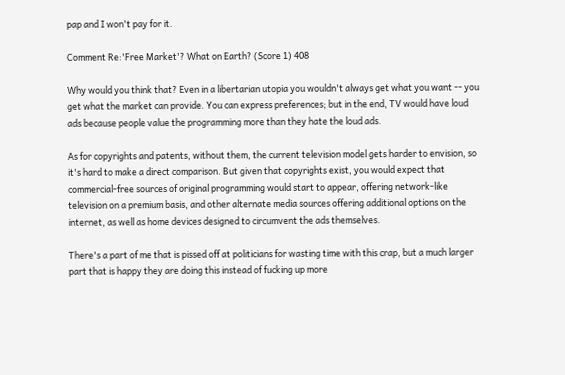pap and I won't pay for it.

Comment Re:'Free Market'? What on Earth? (Score 1) 408

Why would you think that? Even in a libertarian utopia you wouldn't always get what you want -- you get what the market can provide. You can express preferences; but in the end, TV would have loud ads because people value the programming more than they hate the loud ads.

As for copyrights and patents, without them, the current television model gets harder to envision, so it's hard to make a direct comparison. But given that copyrights exist, you would expect that commercial-free sources of original programming would start to appear, offering network-like television on a premium basis, and other alternate media sources offering additional options on the internet, as well as home devices designed to circumvent the ads themselves.

There's a part of me that is pissed off at politicians for wasting time with this crap, but a much larger part that is happy they are doing this instead of fucking up more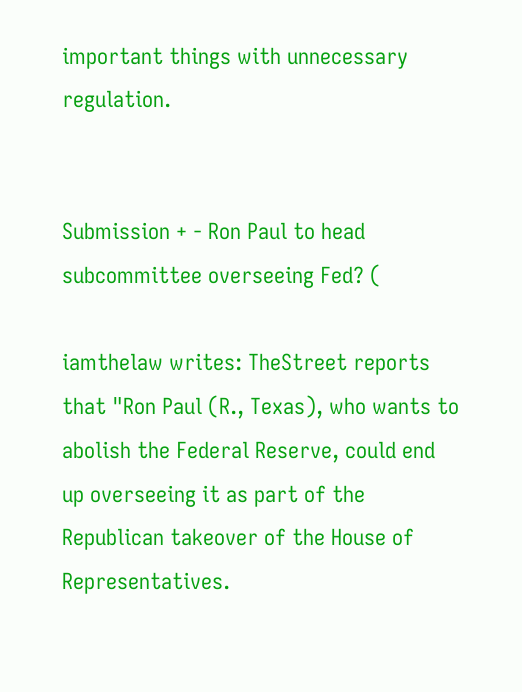important things with unnecessary regulation.


Submission + - Ron Paul to head subcommittee overseeing Fed? (

iamthelaw writes: TheStreet reports that "Ron Paul (R., Texas), who wants to abolish the Federal Reserve, could end up overseeing it as part of the Republican takeover of the House of Representatives.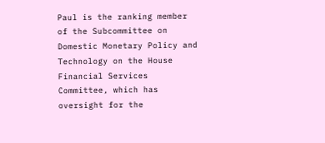Paul is the ranking member of the Subcommittee on Domestic Monetary Policy and Technology on the House Financial Services Committee, which has oversight for the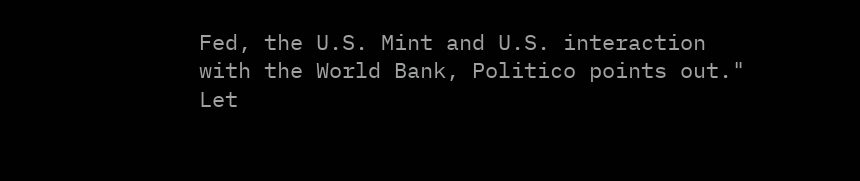Fed, the U.S. Mint and U.S. interaction with the World Bank, Politico points out." Let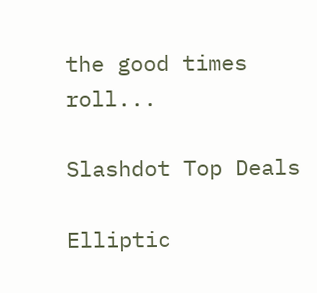the good times roll...

Slashdot Top Deals

Elliptic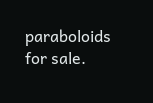paraboloids for sale.